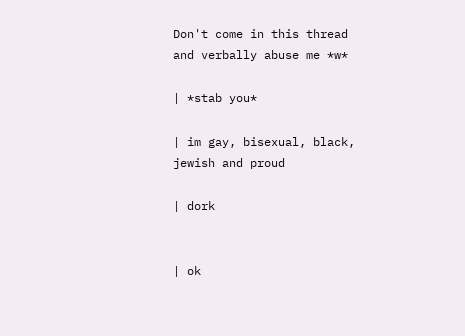Don't come in this thread and verbally abuse me *w*

| *stab you*

| im gay, bisexual, black, jewish and proud

| dork


| ok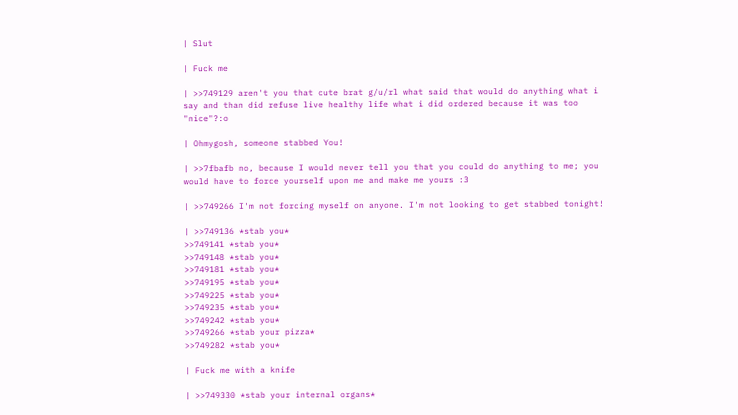| Slut

| Fuck me

| >>749129 aren't you that cute brat g/u/rl what said that would do anything what i say and than did refuse live healthy life what i did ordered because it was too "nice"?:o

| Ohmygosh, someone stabbed You!

| >>7fbafb no, because I would never tell you that you could do anything to me; you would have to force yourself upon me and make me yours :3

| >>749266 I'm not forcing myself on anyone. I'm not looking to get stabbed tonight!

| >>749136 *stab you*
>>749141 *stab you*
>>749148 *stab you*
>>749181 *stab you*
>>749195 *stab you*
>>749225 *stab you*
>>749235 *stab you*
>>749242 *stab you*
>>749266 *stab your pizza*
>>749282 *stab you*

| Fuck me with a knife

| >>749330 *stab your internal organs*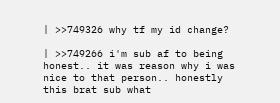| >>749326 why tf my id change?

| >>749266 i'm sub af to being honest.. it was reason why i was nice to that person.. honestly this brat sub what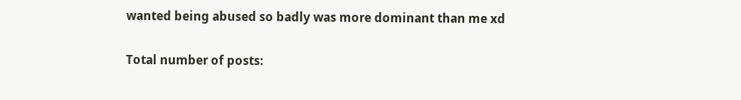wanted being abused so badly was more dominant than me xd

Total number of posts: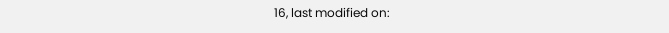16, last modified on: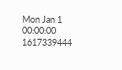Mon Jan 1 00:00:00 1617339444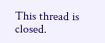This thread is closed.